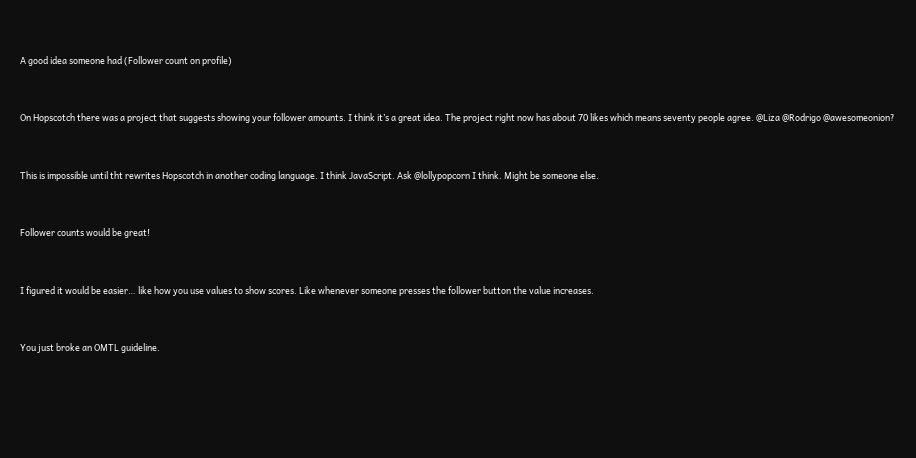A good idea someone had (Follower count on profile)


On Hopscotch there was a project that suggests showing your follower amounts. I think it’s a great idea. The project right now has about 70 likes which means seventy people agree. @Liza @Rodrigo @awesomeonion?


This is impossible until tht rewrites Hopscotch in another coding language. I think JavaScript. Ask @lollypopcorn I think. Might be someone else.


Follower counts would be great!


I figured it would be easier… like how you use values to show scores. Like whenever someone presses the follower button the value increases.


You just broke an OMTL guideline.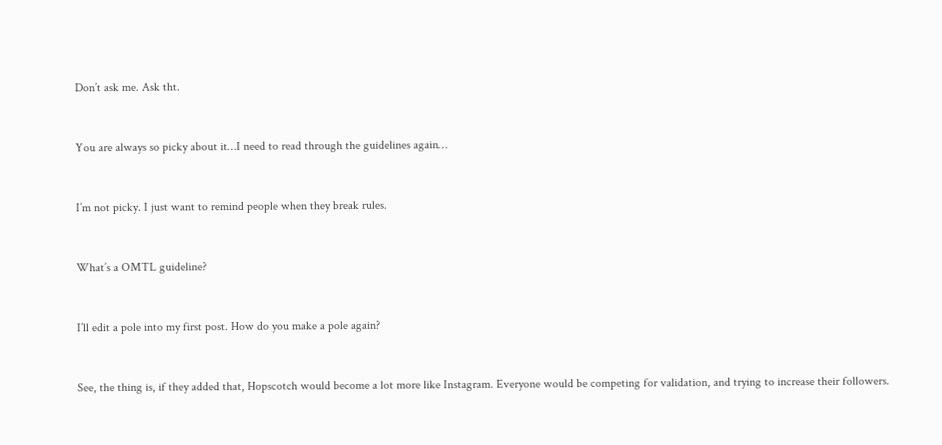Don’t ask me. Ask tht.


You are always so picky about it…I need to read through the guidelines again…


I’m not picky. I just want to remind people when they break rules.


What’s a OMTL guideline?


I’ll edit a pole into my first post. How do you make a pole again?


See, the thing is, if they added that, Hopscotch would become a lot more like Instagram. Everyone would be competing for validation, and trying to increase their followers.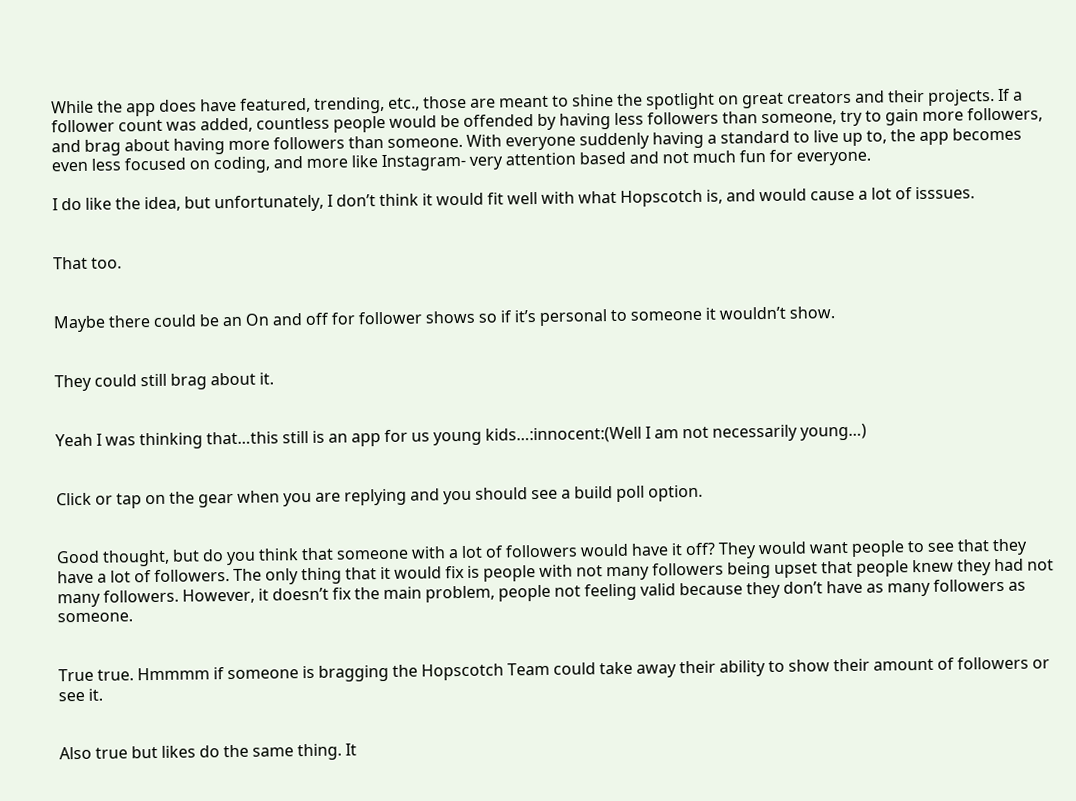While the app does have featured, trending, etc., those are meant to shine the spotlight on great creators and their projects. If a follower count was added, countless people would be offended by having less followers than someone, try to gain more followers, and brag about having more followers than someone. With everyone suddenly having a standard to live up to, the app becomes even less focused on coding, and more like Instagram- very attention based and not much fun for everyone.

I do like the idea, but unfortunately, I don’t think it would fit well with what Hopscotch is, and would cause a lot of isssues.


That too.


Maybe there could be an On and off for follower shows so if it’s personal to someone it wouldn’t show.


They could still brag about it.


Yeah I was thinking that…this still is an app for us young kids…:innocent:(Well I am not necessarily young…)


Click or tap on the gear when you are replying and you should see a build poll option.


Good thought, but do you think that someone with a lot of followers would have it off? They would want people to see that they have a lot of followers. The only thing that it would fix is people with not many followers being upset that people knew they had not many followers. However, it doesn’t fix the main problem, people not feeling valid because they don’t have as many followers as someone.


True true. Hmmmm if someone is bragging the Hopscotch Team could take away their ability to show their amount of followers or see it.


Also true but likes do the same thing. It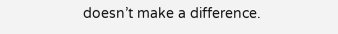doesn’t make a difference.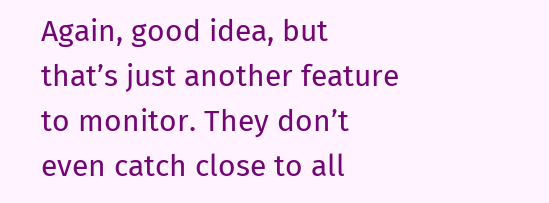Again, good idea, but that’s just another feature to monitor. They don’t even catch close to all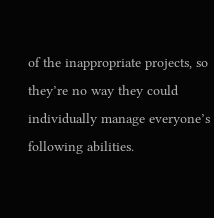of the inappropriate projects, so they’re no way they could individually manage everyone’s following abilities.